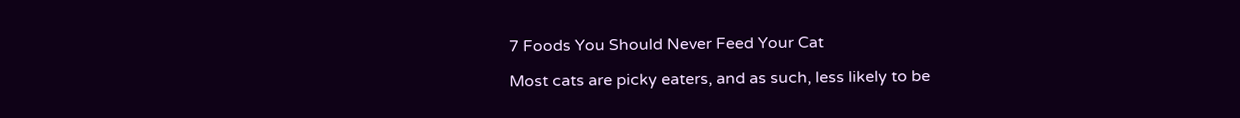7 Foods You Should Never Feed Your Cat

Most cats are picky eaters, and as such, less likely to be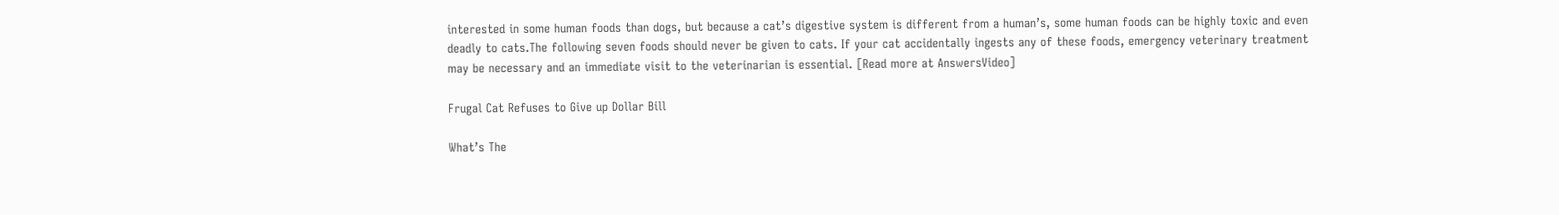interested in some human foods than dogs, but because a cat’s digestive system is different from a human’s, some human foods can be highly toxic and even deadly to cats.The following seven foods should never be given to cats. If your cat accidentally ingests any of these foods, emergency veterinary treatment may be necessary and an immediate visit to the veterinarian is essential. [Read more at AnswersVideo]

Frugal Cat Refuses to Give up Dollar Bill

What’s The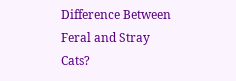Difference Between Feral and Stray Cats?